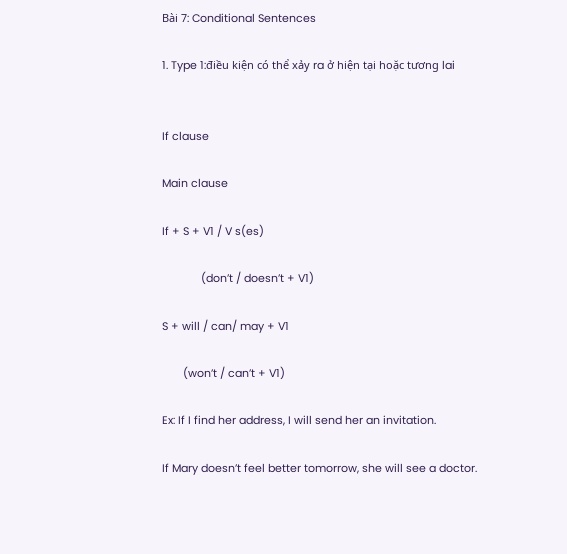Bài 7: Conditional Sentences

1. Type 1:điều kiện có thể xảy ra ở hiện tại hoặc tương lai


If clause

Main clause

If + S + V1 / V s(es)

             (don’t / doesn’t + V1)

S + will / can/ may + V1

       (won’t / can’t + V1)

Ex: If I find her address, I will send her an invitation.

If Mary doesn’t feel better tomorrow, she will see a doctor.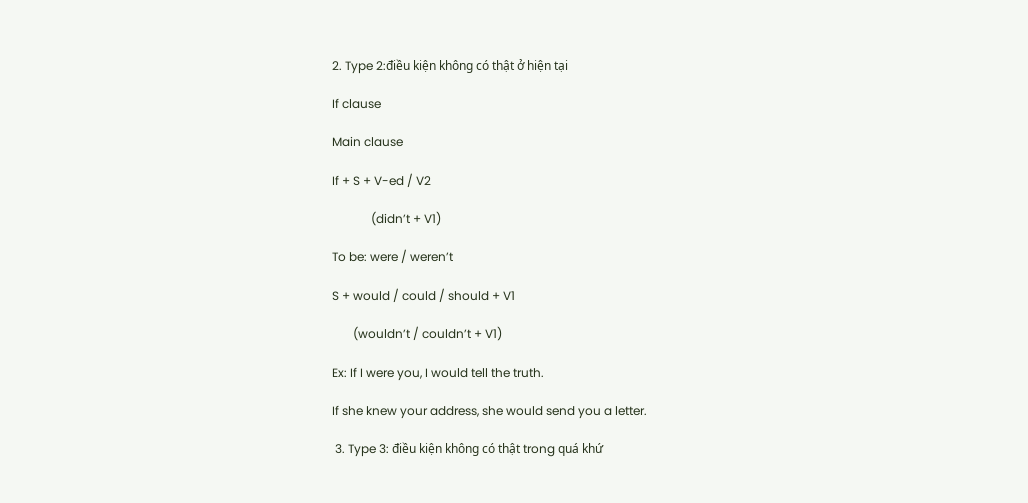2. Type 2:điều kiện không có thật ở hiện tại

If clause

Main clause

If + S + V-ed / V2

             (didn’t + V1)

To be: were / weren’t

S + would / could / should + V1

       (wouldn’t / couldn’t + V1)

Ex: If I were you, I would tell the truth.

If she knew your address, she would send you a letter.

 3. Type 3: điều kiện không có thật trong quá khứ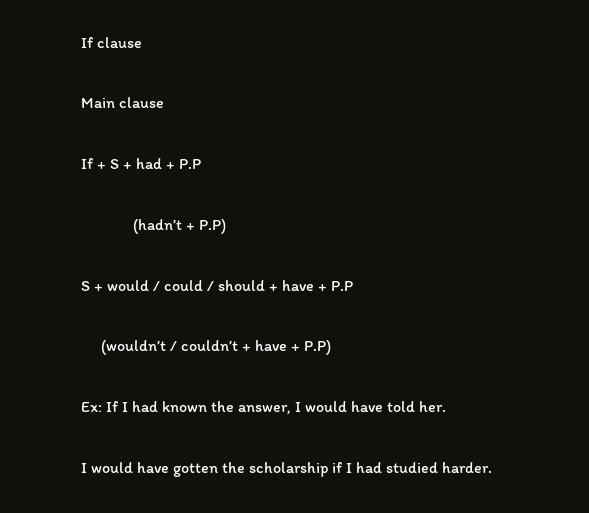If clause

Main clause

If + S + had + P.P

             (hadn’t + P.P)

S + would / could / should + have + P.P

     (wouldn’t / couldn’t + have + P.P)

Ex: If I had known the answer, I would have told her.

I would have gotten the scholarship if I had studied harder.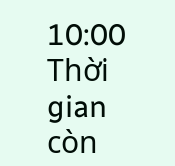10:00 Thời gian còn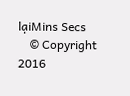lạiMins Secs
    © Copyright 2016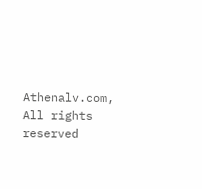Athenalv.com, All rights reserved